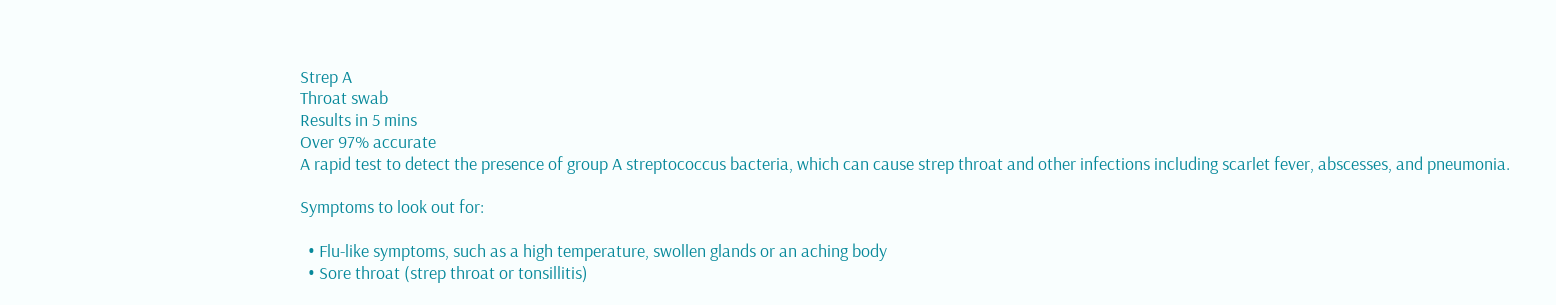Strep A
Throat swab
Results in 5 mins
Over 97% accurate
A rapid test to detect the presence of group A streptococcus bacteria, which can cause strep throat and other infections including scarlet fever, abscesses, and pneumonia.

Symptoms to look out for:

  • Flu-like symptoms, such as a high temperature, swollen glands or an aching body
  • Sore throat (strep throat or tonsillitis)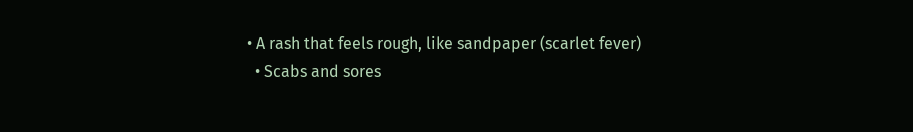• A rash that feels rough, like sandpaper (scarlet fever)
  • Scabs and sores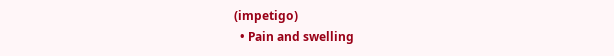(impetigo)
  • Pain and swelling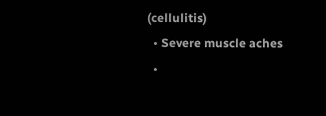(cellulitis)
  • Severe muscle aches
  •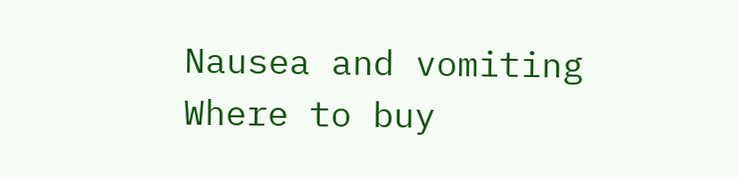Nausea and vomiting
Where to buy